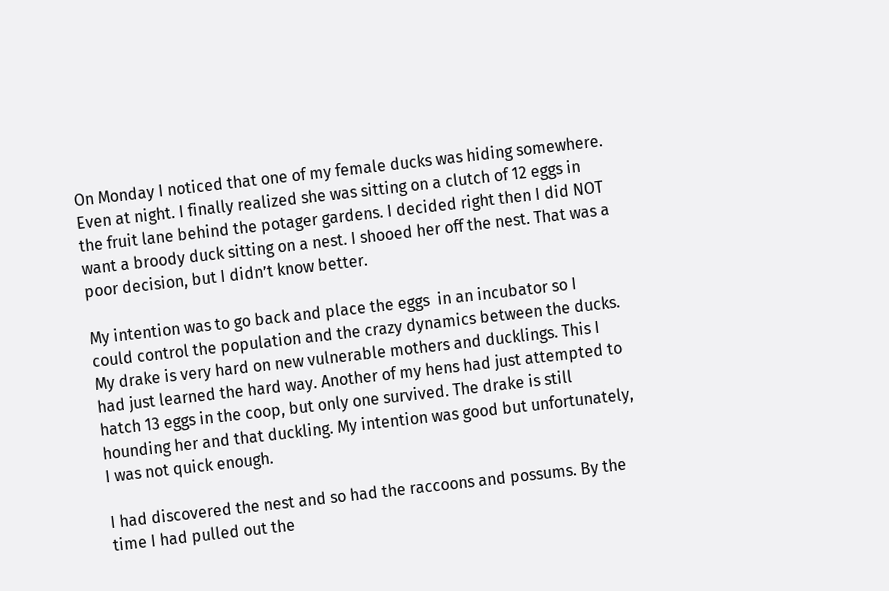On Monday I noticed that one of my female ducks was hiding somewhere. Even at night. I finally realized she was sitting on a clutch of 12 eggs in the fruit lane behind the potager gardens. I decided right then I did NOT want a broody duck sitting on a nest. I shooed her off the nest. That was a poor decision, but I didn’t know better.

My intention was to go back and place the eggs  in an incubator so I could control the population and the crazy dynamics between the ducks. My drake is very hard on new vulnerable mothers and ducklings. This I had just learned the hard way. Another of my hens had just attempted to hatch 13 eggs in the coop, but only one survived. The drake is still hounding her and that duckling. My intention was good but unfortunately, I was not quick enough.

I had discovered the nest and so had the raccoons and possums. By the time I had pulled out the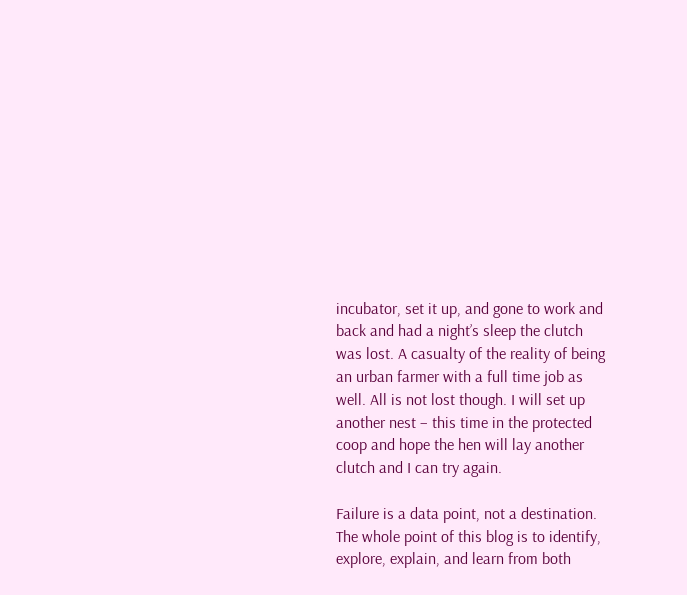incubator, set it up, and gone to work and back and had a night’s sleep the clutch was lost. A casualty of the reality of being an urban farmer with a full time job as well. All is not lost though. I will set up another nest – this time in the protected coop and hope the hen will lay another clutch and I can try again.

Failure is a data point, not a destination. The whole point of this blog is to identify, explore, explain, and learn from both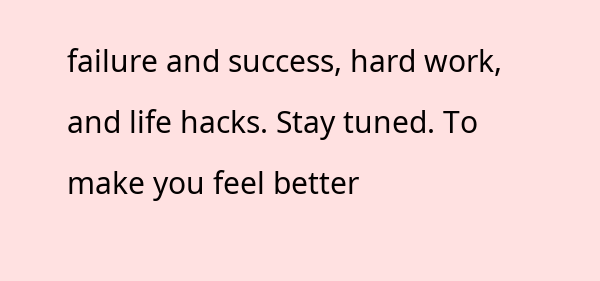failure and success, hard work, and life hacks. Stay tuned. To make you feel better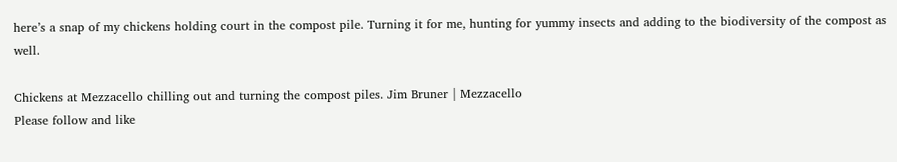here’s a snap of my chickens holding court in the compost pile. Turning it for me, hunting for yummy insects and adding to the biodiversity of the compost as well.

Chickens at Mezzacello chilling out and turning the compost piles. Jim Bruner | Mezzacello
Please follow and like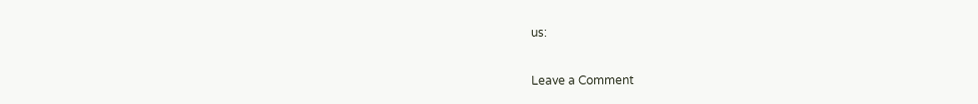us:

Leave a Comment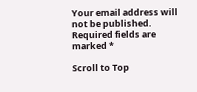Your email address will not be published. Required fields are marked *

Scroll to Top